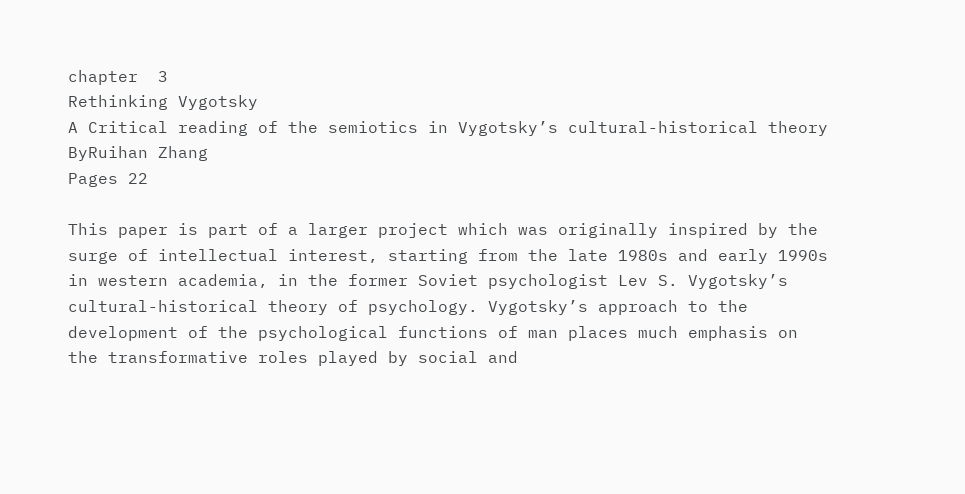chapter  3
Rethinking Vygotsky
A Critical reading of the semiotics in Vygotsky’s cultural-historical theory
ByRuihan Zhang
Pages 22

This paper is part of a larger project which was originally inspired by the surge of intellectual interest, starting from the late 1980s and early 1990s in western academia, in the former Soviet psychologist Lev S. Vygotsky’s cultural-historical theory of psychology. Vygotsky’s approach to the development of the psychological functions of man places much emphasis on the transformative roles played by social and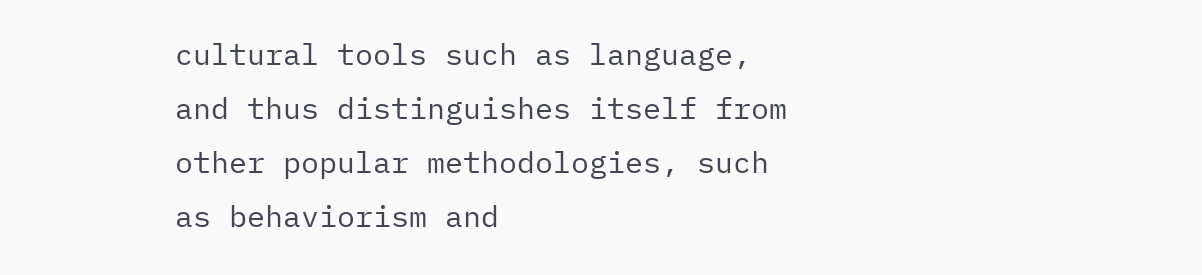cultural tools such as language, and thus distinguishes itself from other popular methodologies, such as behaviorism and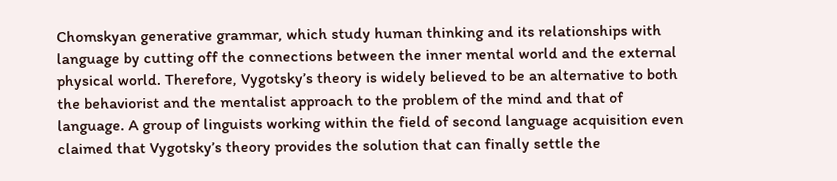Chomskyan generative grammar, which study human thinking and its relationships with language by cutting off the connections between the inner mental world and the external physical world. Therefore, Vygotsky’s theory is widely believed to be an alternative to both the behaviorist and the mentalist approach to the problem of the mind and that of language. A group of linguists working within the field of second language acquisition even claimed that Vygotsky’s theory provides the solution that can finally settle the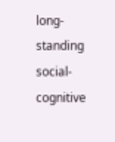long-standing social-cognitive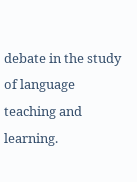debate in the study of language teaching and learning.